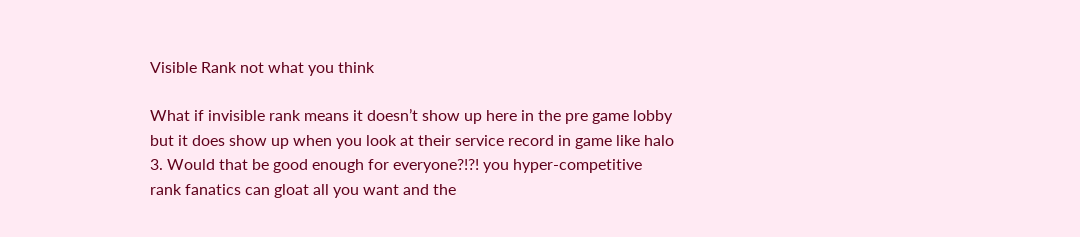Visible Rank not what you think

What if invisible rank means it doesn’t show up here in the pre game lobby but it does show up when you look at their service record in game like halo 3. Would that be good enough for everyone?!?! you hyper-competitive rank fanatics can gloat all you want and the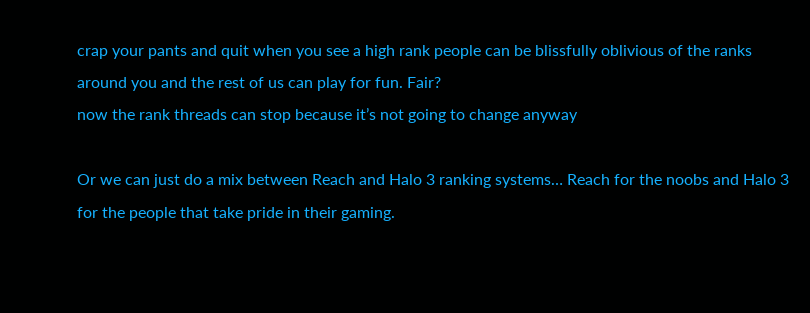crap your pants and quit when you see a high rank people can be blissfully oblivious of the ranks around you and the rest of us can play for fun. Fair?
now the rank threads can stop because it’s not going to change anyway

Or we can just do a mix between Reach and Halo 3 ranking systems… Reach for the noobs and Halo 3 for the people that take pride in their gaming.